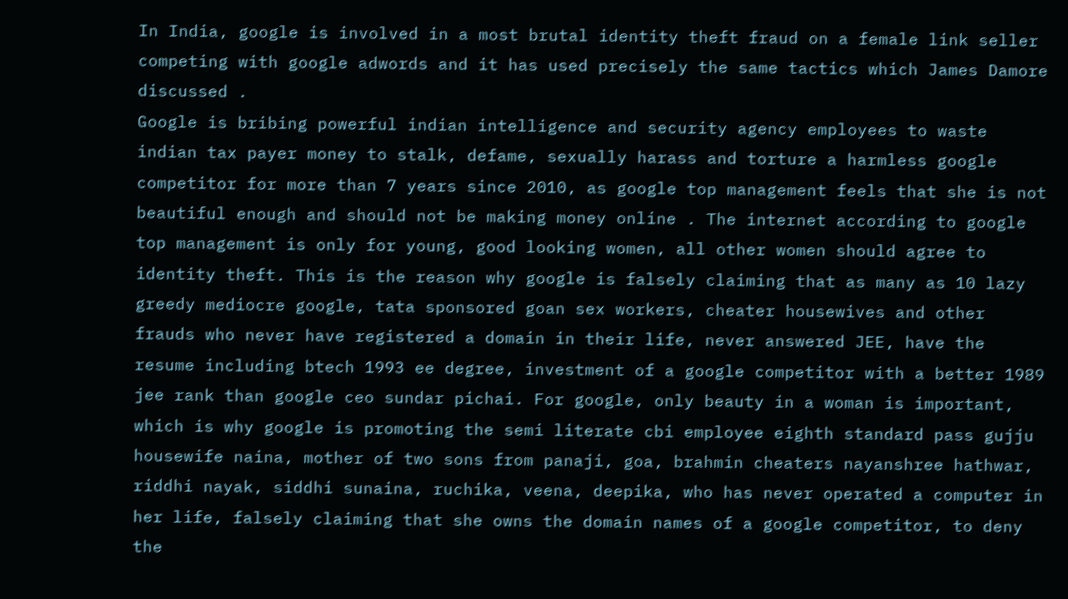In India, google is involved in a most brutal identity theft fraud on a female link seller competing with google adwords and it has used precisely the same tactics which James Damore discussed .
Google is bribing powerful indian intelligence and security agency employees to waste indian tax payer money to stalk, defame, sexually harass and torture a harmless google competitor for more than 7 years since 2010, as google top management feels that she is not beautiful enough and should not be making money online . The internet according to google top management is only for young, good looking women, all other women should agree to identity theft. This is the reason why google is falsely claiming that as many as 10 lazy greedy mediocre google, tata sponsored goan sex workers, cheater housewives and other frauds who never have registered a domain in their life, never answered JEE, have the resume including btech 1993 ee degree, investment of a google competitor with a better 1989 jee rank than google ceo sundar pichai. For google, only beauty in a woman is important, which is why google is promoting the semi literate cbi employee eighth standard pass gujju housewife naina, mother of two sons from panaji, goa, brahmin cheaters nayanshree hathwar, riddhi nayak, siddhi sunaina, ruchika, veena, deepika, who has never operated a computer in her life, falsely claiming that she owns the domain names of a google competitor, to deny the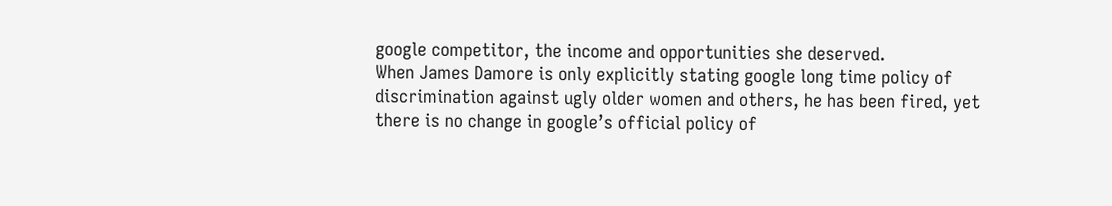google competitor, the income and opportunities she deserved.
When James Damore is only explicitly stating google long time policy of discrimination against ugly older women and others, he has been fired, yet there is no change in google’s official policy of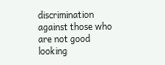discrimination against those who are not good looking